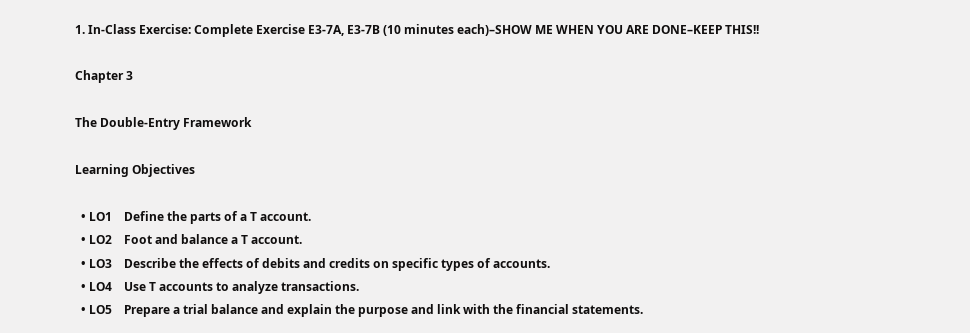1. In-Class Exercise: Complete Exercise E3-7A, E3-7B (10 minutes each)–SHOW ME WHEN YOU ARE DONE–KEEP THIS!!

Chapter 3

The Double-Entry Framework

Learning Objectives

  • LO1    Define the parts of a T account.
  • LO2    Foot and balance a T account.
  • LO3    Describe the effects of debits and credits on specific types of accounts.
  • LO4    Use T accounts to analyze transactions.
  • LO5    Prepare a trial balance and explain the purpose and link with the financial statements.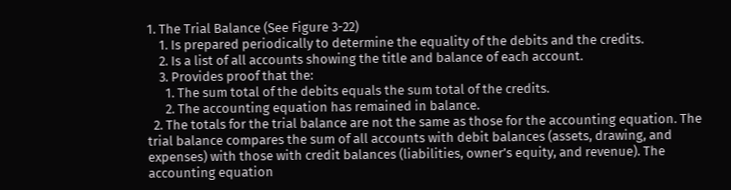1. The Trial Balance (See Figure 3-22)
    1. Is prepared periodically to determine the equality of the debits and the credits.
    2. Is a list of all accounts showing the title and balance of each account.
    3. Provides proof that the:
      1. The sum total of the debits equals the sum total of the credits.
      2. The accounting equation has remained in balance.
  2. The totals for the trial balance are not the same as those for the accounting equation. The trial balance compares the sum of all accounts with debit balances (assets, drawing, and expenses) with those with credit balances (liabilities, owner’s equity, and revenue). The accounting equation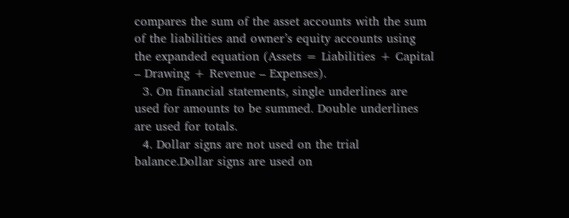compares the sum of the asset accounts with the sum of the liabilities and owner’s equity accounts using the expanded equation (Assets = Liabilities + Capital – Drawing + Revenue – Expenses).
  3. On financial statements, single underlines are used for amounts to be summed. Double underlines are used for totals.
  4. Dollar signs are not used on the trial balance.Dollar signs are used on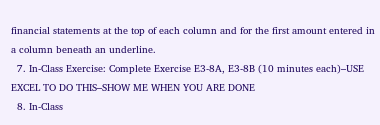financial statements at the top of each column and for the first amount entered in a column beneath an underline.
  7. In-Class Exercise: Complete Exercise E3-8A, E3-8B (10 minutes each)–USE EXCEL TO DO THIS–SHOW ME WHEN YOU ARE DONE
  8. In-Class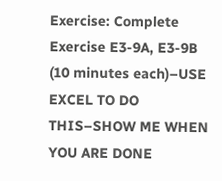Exercise: Complete Exercise E3-9A, E3-9B (10 minutes each)–USE EXCEL TO DO THIS–SHOW ME WHEN YOU ARE DONE